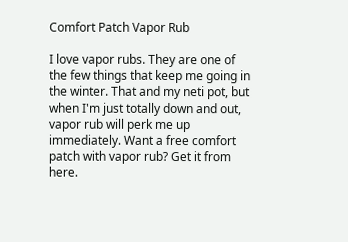Comfort Patch Vapor Rub

I love vapor rubs. They are one of the few things that keep me going in the winter. That and my neti pot, but when I'm just totally down and out, vapor rub will perk me up immediately. Want a free comfort patch with vapor rub? Get it from here.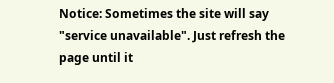Notice: Sometimes the site will say "service unavailable". Just refresh the page until it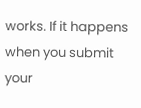works. If it happens when you submit your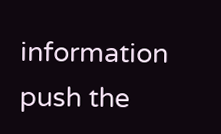information push the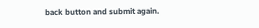back button and submit again.